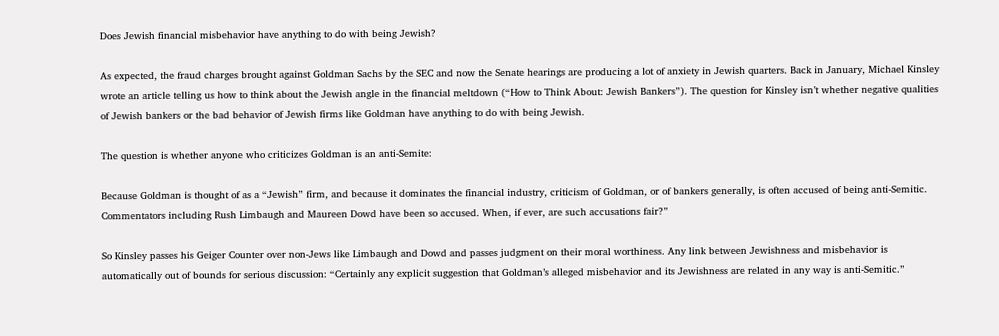Does Jewish financial misbehavior have anything to do with being Jewish?

As expected, the fraud charges brought against Goldman Sachs by the SEC and now the Senate hearings are producing a lot of anxiety in Jewish quarters. Back in January, Michael Kinsley wrote an article telling us how to think about the Jewish angle in the financial meltdown (“How to Think About: Jewish Bankers”). The question for Kinsley isn’t whether negative qualities of Jewish bankers or the bad behavior of Jewish firms like Goldman have anything to do with being Jewish.

The question is whether anyone who criticizes Goldman is an anti-Semite:

Because Goldman is thought of as a “Jewish” firm, and because it dominates the financial industry, criticism of Goldman, or of bankers generally, is often accused of being anti-Semitic. Commentators including Rush Limbaugh and Maureen Dowd have been so accused. When, if ever, are such accusations fair?”

So Kinsley passes his Geiger Counter over non-Jews like Limbaugh and Dowd and passes judgment on their moral worthiness. Any link between Jewishness and misbehavior is automatically out of bounds for serious discussion: “Certainly any explicit suggestion that Goldman’s alleged misbehavior and its Jewishness are related in any way is anti-Semitic.”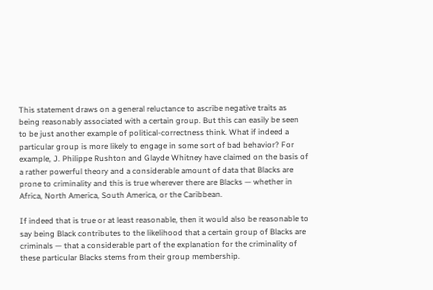This statement draws on a general reluctance to ascribe negative traits as being reasonably associated with a certain group. But this can easily be seen to be just another example of political-correctness think. What if indeed a particular group is more likely to engage in some sort of bad behavior? For example, J. Philippe Rushton and Glayde Whitney have claimed on the basis of a rather powerful theory and a considerable amount of data that Blacks are prone to criminality and this is true wherever there are Blacks — whether in Africa, North America, South America, or the Caribbean.

If indeed that is true or at least reasonable, then it would also be reasonable to say being Black contributes to the likelihood that a certain group of Blacks are criminals — that a considerable part of the explanation for the criminality of these particular Blacks stems from their group membership.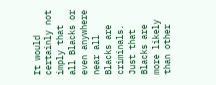It would certainly not imply that all Blacks or even anywhere near all Blacks are criminals. Just that Blacks are more likely than other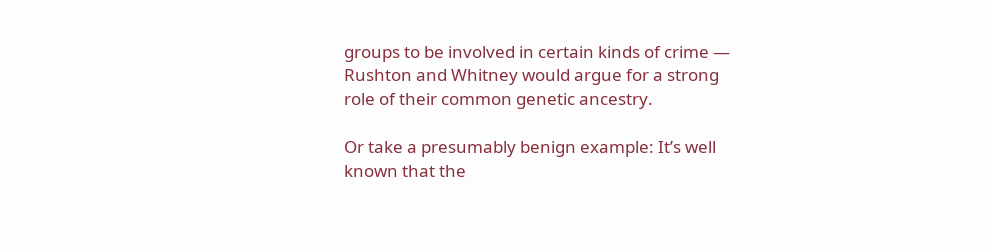groups to be involved in certain kinds of crime — Rushton and Whitney would argue for a strong role of their common genetic ancestry.

Or take a presumably benign example: It’s well known that the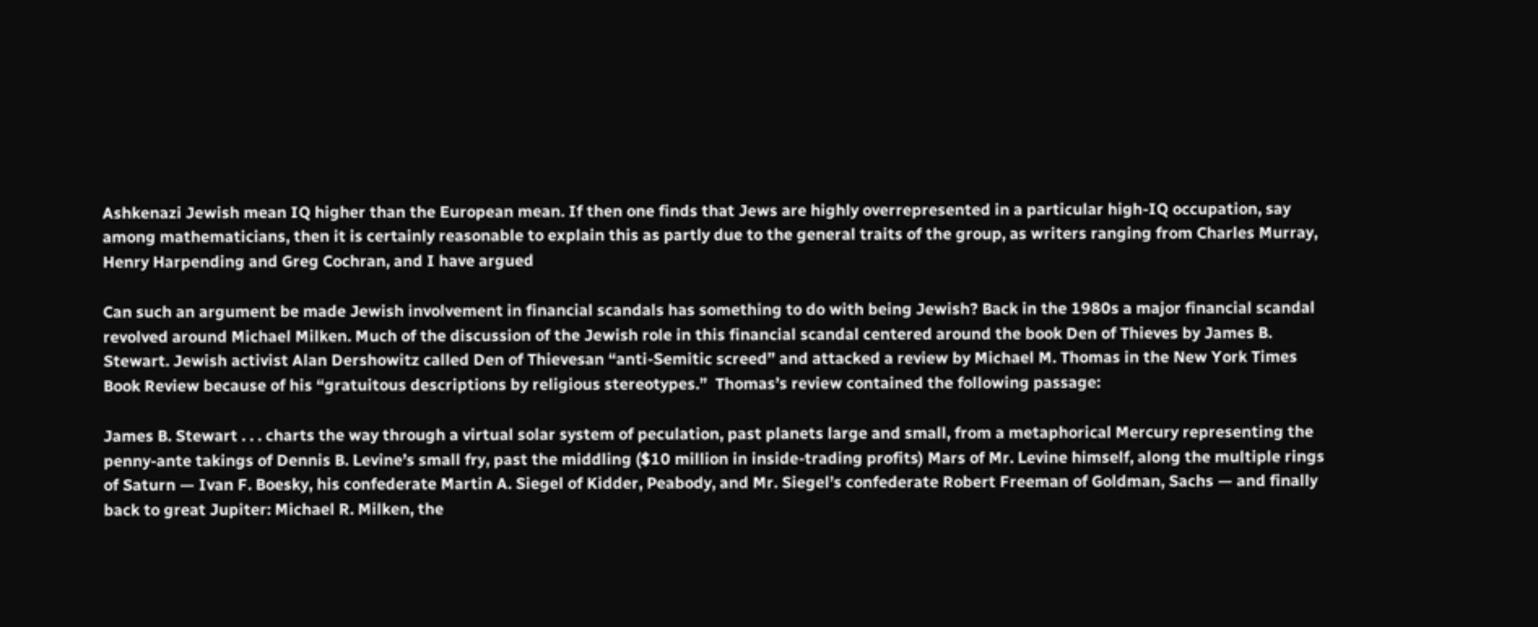Ashkenazi Jewish mean IQ higher than the European mean. If then one finds that Jews are highly overrepresented in a particular high-IQ occupation, say among mathematicians, then it is certainly reasonable to explain this as partly due to the general traits of the group, as writers ranging from Charles Murray, Henry Harpending and Greg Cochran, and I have argued

Can such an argument be made Jewish involvement in financial scandals has something to do with being Jewish? Back in the 1980s a major financial scandal revolved around Michael Milken. Much of the discussion of the Jewish role in this financial scandal centered around the book Den of Thieves by James B. Stewart. Jewish activist Alan Dershowitz called Den of Thievesan “anti-Semitic screed” and attacked a review by Michael M. Thomas in the New York Times Book Review because of his “gratuitous descriptions by religious stereotypes.”  Thomas’s review contained the following passage:

James B. Stewart . . . charts the way through a virtual solar system of peculation, past planets large and small, from a metaphorical Mercury representing the penny-ante takings of Dennis B. Levine’s small fry, past the middling ($10 million in inside-trading profits) Mars of Mr. Levine himself, along the multiple rings of Saturn — Ivan F. Boesky, his confederate Martin A. Siegel of Kidder, Peabody, and Mr. Siegel’s confederate Robert Freeman of Goldman, Sachs — and finally back to great Jupiter: Michael R. Milken, the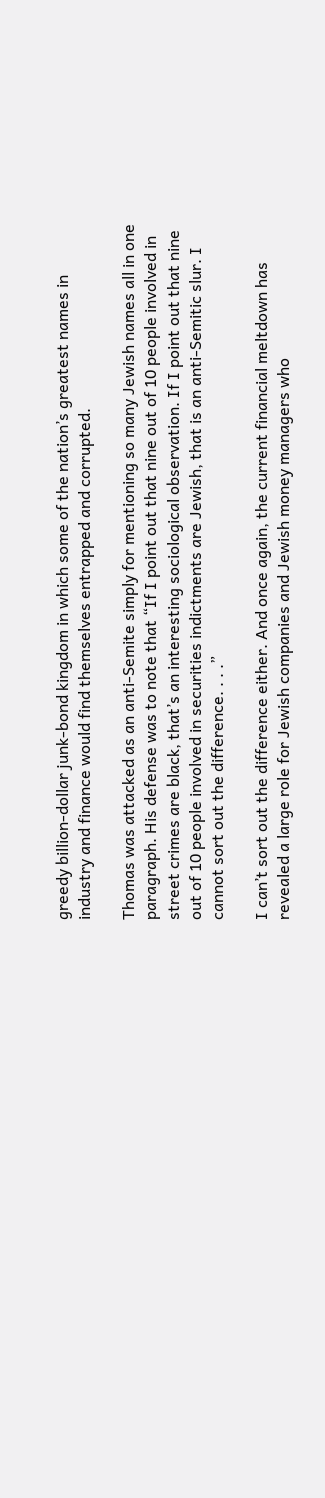greedy billion-dollar junk-bond kingdom in which some of the nation’s greatest names in industry and finance would find themselves entrapped and corrupted.

Thomas was attacked as an anti-Semite simply for mentioning so many Jewish names all in one paragraph. His defense was to note that “If I point out that nine out of 10 people involved in street crimes are black, that’s an interesting sociological observation. If I point out that nine out of 10 people involved in securities indictments are Jewish, that is an anti-Semitic slur. I cannot sort out the difference. . . .”

I can’t sort out the difference either. And once again, the current financial meltdown has revealed a large role for Jewish companies and Jewish money managers who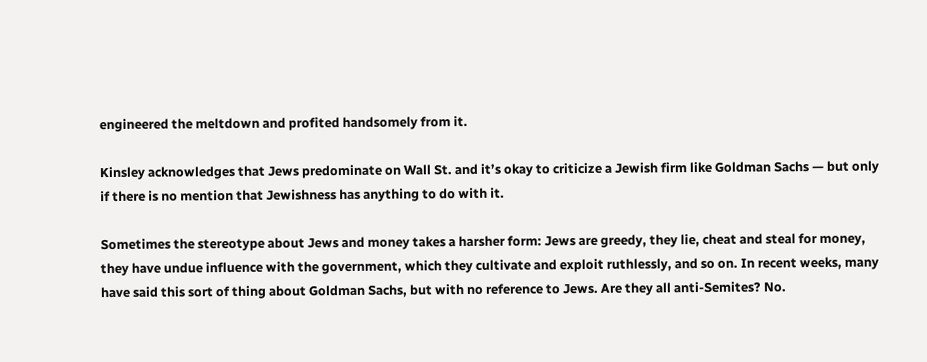engineered the meltdown and profited handsomely from it.

Kinsley acknowledges that Jews predominate on Wall St. and it’s okay to criticize a Jewish firm like Goldman Sachs — but only if there is no mention that Jewishness has anything to do with it.

Sometimes the stereotype about Jews and money takes a harsher form: Jews are greedy, they lie, cheat and steal for money, they have undue influence with the government, which they cultivate and exploit ruthlessly, and so on. In recent weeks, many have said this sort of thing about Goldman Sachs, but with no reference to Jews. Are they all anti-Semites? No.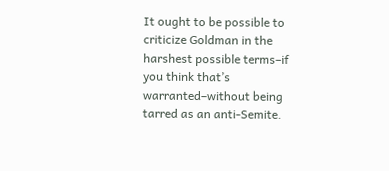It ought to be possible to criticize Goldman in the harshest possible terms–if you think that’s warranted–without being tarred as an anti-Semite.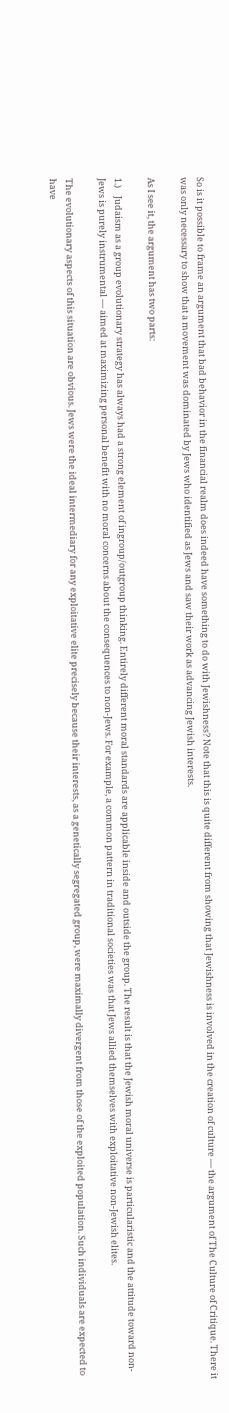So is it possible to frame an argument that bad behavior in the financial realm does indeed have something to do with Jewishness? Note that this is quite different from showing that Jewishness is involved in the creation of culture — the argument of The Culture of Critique. There it was only necessary to show that a movement was dominated by Jews who identified as Jews and saw their work as advancing Jewish interests.

As I see it, the argument has two parts:

1.)    Judaism as a group evolutionary strategy has always had a strong element of ingroup/outgroup thinking. Entirely different moral standards are applicable inside and outside the group. The result is that the Jewish moral universe is particularistic and the attitude toward non-Jews is purely instrumental — aimed at maximizing personal benefit with no moral concerns about the consequences to non-Jews. For example, a common pattern in traditional societies was that Jews allied themselves with exploitative non-Jewish elites.

The evolutionary aspects of this situation are obvious. Jews were the ideal intermediary for any exploitative elite precisely because their interests, as a genetically segregated group, were maximally divergent from those of the exploited population. Such individuals are expected to have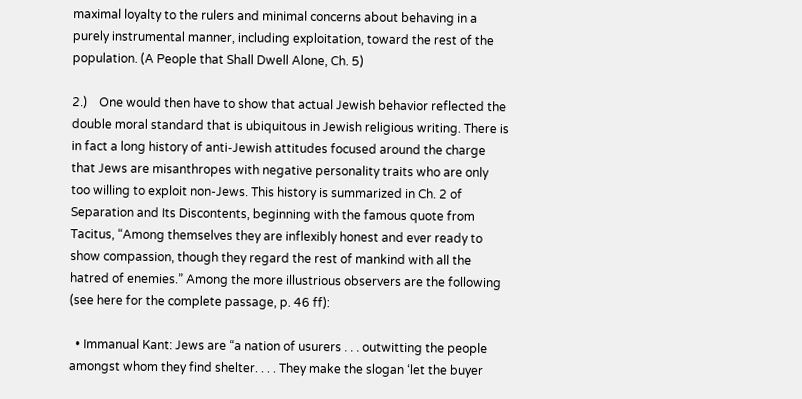maximal loyalty to the rulers and minimal concerns about behaving in a purely instrumental manner, including exploitation, toward the rest of the population. (A People that Shall Dwell Alone, Ch. 5)

2.)    One would then have to show that actual Jewish behavior reflected the double moral standard that is ubiquitous in Jewish religious writing. There is in fact a long history of anti-Jewish attitudes focused around the charge that Jews are misanthropes with negative personality traits who are only too willing to exploit non-Jews. This history is summarized in Ch. 2 of Separation and Its Discontents, beginning with the famous quote from Tacitus, “Among themselves they are inflexibly honest and ever ready to show compassion, though they regard the rest of mankind with all the hatred of enemies.” Among the more illustrious observers are the following (see here for the complete passage, p. 46 ff):

  • Immanual Kant: Jews are “a nation of usurers . . . outwitting the people amongst whom they find shelter. . . . They make the slogan ‘let the buyer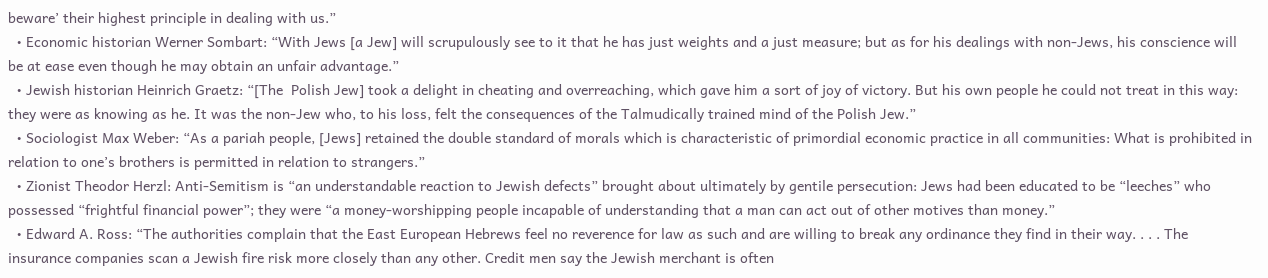beware’ their highest principle in dealing with us.”
  • Economic historian Werner Sombart: “With Jews [a Jew] will scrupulously see to it that he has just weights and a just measure; but as for his dealings with non-Jews, his conscience will be at ease even though he may obtain an unfair advantage.”
  • Jewish historian Heinrich Graetz: “[The  Polish Jew] took a delight in cheating and overreaching, which gave him a sort of joy of victory. But his own people he could not treat in this way: they were as knowing as he. It was the non-Jew who, to his loss, felt the consequences of the Talmudically trained mind of the Polish Jew.”
  • Sociologist Max Weber: “As a pariah people, [Jews] retained the double standard of morals which is characteristic of primordial economic practice in all communities: What is prohibited in relation to one’s brothers is permitted in relation to strangers.”
  • Zionist Theodor Herzl: Anti-Semitism is “an understandable reaction to Jewish defects” brought about ultimately by gentile persecution: Jews had been educated to be “leeches” who possessed “frightful financial power”; they were “a money-worshipping people incapable of understanding that a man can act out of other motives than money.”
  • Edward A. Ross: “The authorities complain that the East European Hebrews feel no reverence for law as such and are willing to break any ordinance they find in their way. . . . The insurance companies scan a Jewish fire risk more closely than any other. Credit men say the Jewish merchant is often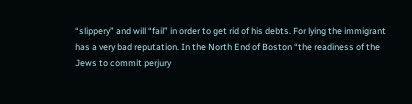“slippery” and will “fail” in order to get rid of his debts. For lying the immigrant has a very bad reputation. In the North End of Boston “the readiness of the Jews to commit perjury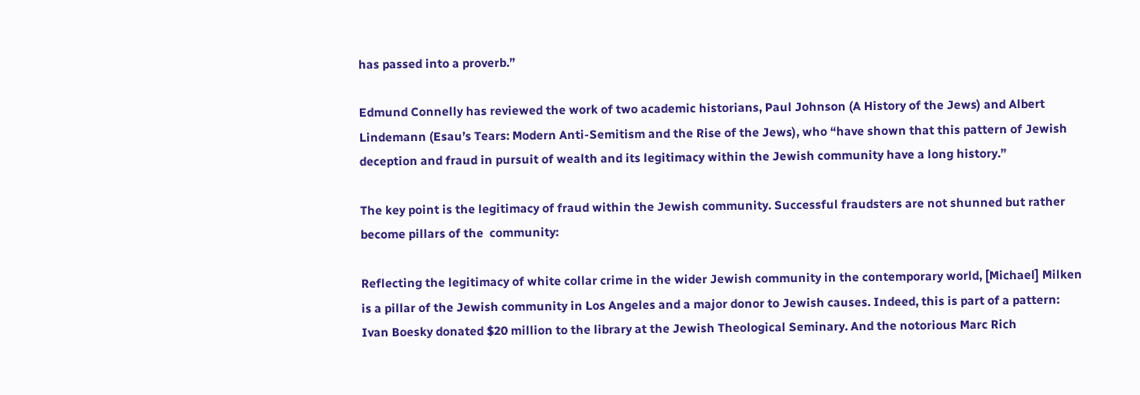has passed into a proverb.”

Edmund Connelly has reviewed the work of two academic historians, Paul Johnson (A History of the Jews) and Albert Lindemann (Esau’s Tears: Modern Anti-Semitism and the Rise of the Jews), who “have shown that this pattern of Jewish deception and fraud in pursuit of wealth and its legitimacy within the Jewish community have a long history.”

The key point is the legitimacy of fraud within the Jewish community. Successful fraudsters are not shunned but rather become pillars of the  community:

Reflecting the legitimacy of white collar crime in the wider Jewish community in the contemporary world, [Michael] Milken is a pillar of the Jewish community in Los Angeles and a major donor to Jewish causes. Indeed, this is part of a pattern: Ivan Boesky donated $20 million to the library at the Jewish Theological Seminary. And the notorious Marc Rich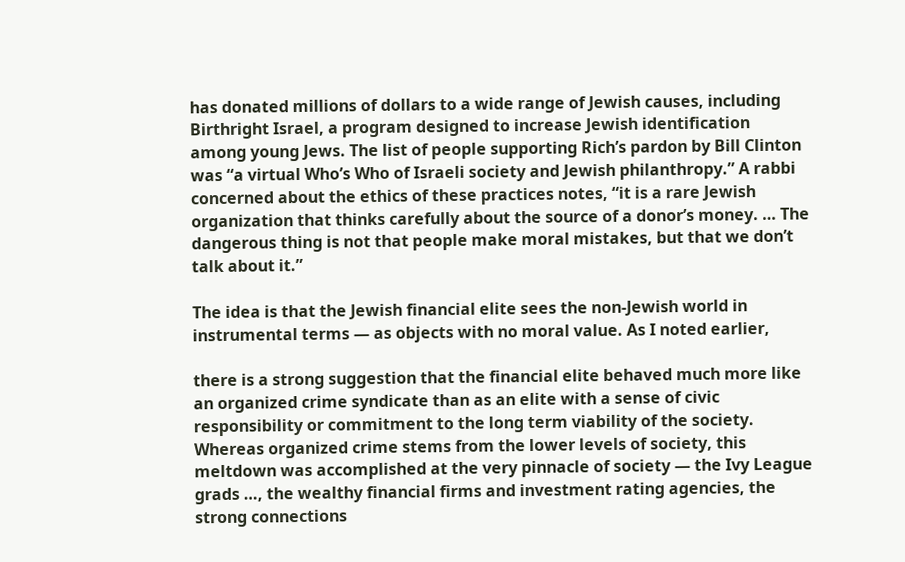has donated millions of dollars to a wide range of Jewish causes, including Birthright Israel, a program designed to increase Jewish identification among young Jews. The list of people supporting Rich’s pardon by Bill Clinton was “a virtual Who’s Who of Israeli society and Jewish philanthropy.” A rabbi concerned about the ethics of these practices notes, “it is a rare Jewish organization that thinks carefully about the source of a donor’s money. … The dangerous thing is not that people make moral mistakes, but that we don’t talk about it.”

The idea is that the Jewish financial elite sees the non-Jewish world in instrumental terms — as objects with no moral value. As I noted earlier,

there is a strong suggestion that the financial elite behaved much more like an organized crime syndicate than as an elite with a sense of civic responsibility or commitment to the long term viability of the society. Whereas organized crime stems from the lower levels of society, this meltdown was accomplished at the very pinnacle of society — the Ivy League grads …, the wealthy financial firms and investment rating agencies, the strong connections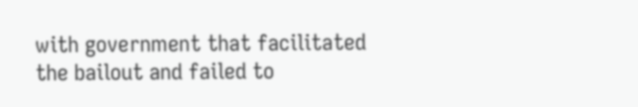with government that facilitated the bailout and failed to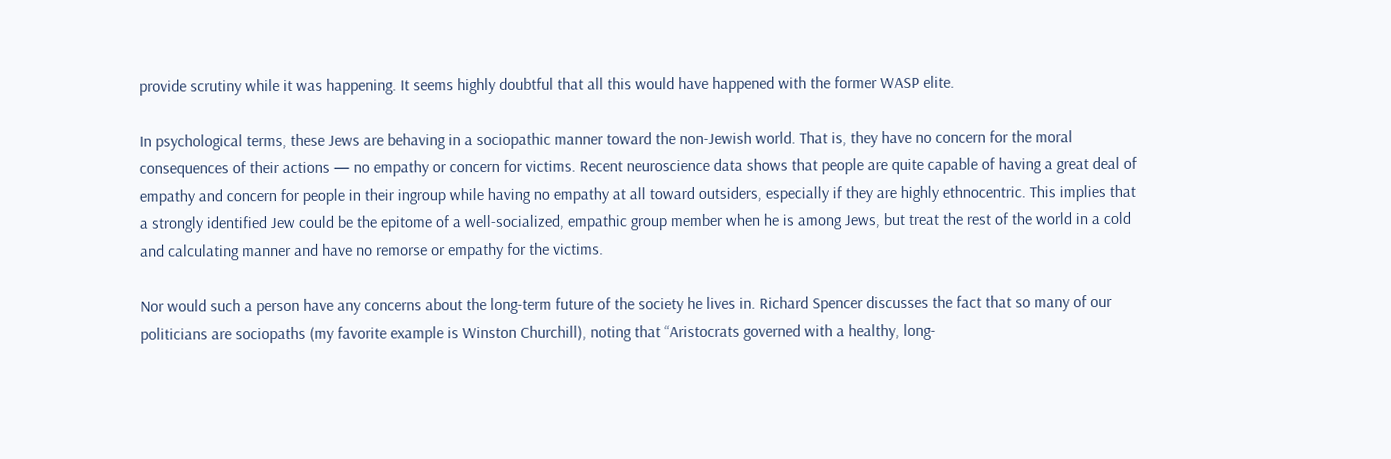provide scrutiny while it was happening. It seems highly doubtful that all this would have happened with the former WASP elite.

In psychological terms, these Jews are behaving in a sociopathic manner toward the non-Jewish world. That is, they have no concern for the moral consequences of their actions — no empathy or concern for victims. Recent neuroscience data shows that people are quite capable of having a great deal of empathy and concern for people in their ingroup while having no empathy at all toward outsiders, especially if they are highly ethnocentric. This implies that a strongly identified Jew could be the epitome of a well-socialized, empathic group member when he is among Jews, but treat the rest of the world in a cold and calculating manner and have no remorse or empathy for the victims.

Nor would such a person have any concerns about the long-term future of the society he lives in. Richard Spencer discusses the fact that so many of our politicians are sociopaths (my favorite example is Winston Churchill), noting that “Aristocrats governed with a healthy, long-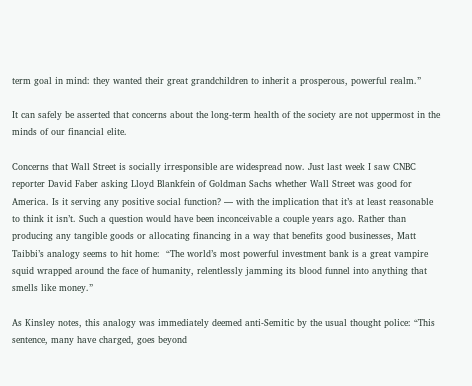term goal in mind: they wanted their great grandchildren to inherit a prosperous, powerful realm.”

It can safely be asserted that concerns about the long-term health of the society are not uppermost in the minds of our financial elite.

Concerns that Wall Street is socially irresponsible are widespread now. Just last week I saw CNBC reporter David Faber asking Lloyd Blankfein of Goldman Sachs whether Wall Street was good for America. Is it serving any positive social function? — with the implication that it’s at least reasonable to think it isn’t. Such a question would have been inconceivable a couple years ago. Rather than producing any tangible goods or allocating financing in a way that benefits good businesses, Matt Taibbi’s analogy seems to hit home:  “The world’s most powerful investment bank is a great vampire squid wrapped around the face of humanity, relentlessly jamming its blood funnel into anything that smells like money.”

As Kinsley notes, this analogy was immediately deemed anti-Semitic by the usual thought police: “This sentence, many have charged, goes beyond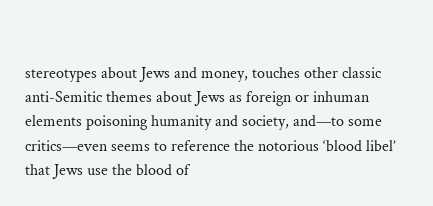stereotypes about Jews and money, touches other classic anti-Semitic themes about Jews as foreign or inhuman elements poisoning humanity and society, and—to some critics—even seems to reference the notorious ‘blood libel’ that Jews use the blood of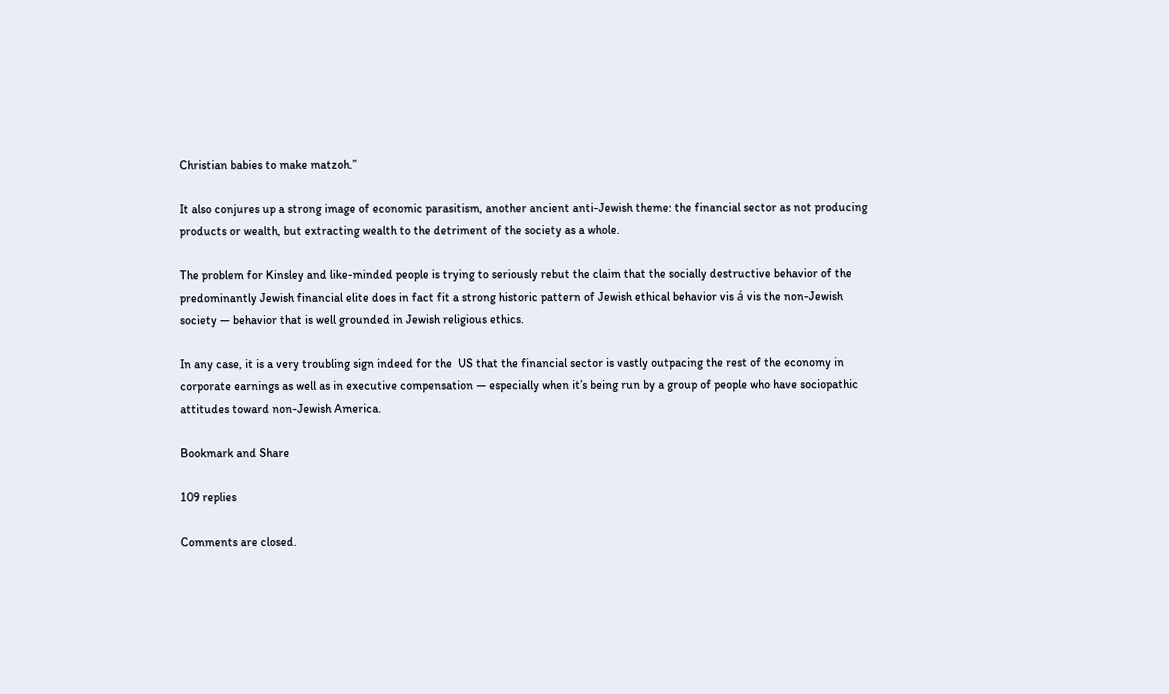Christian babies to make matzoh.”

It also conjures up a strong image of economic parasitism, another ancient anti-Jewish theme: the financial sector as not producing products or wealth, but extracting wealth to the detriment of the society as a whole.

The problem for Kinsley and like-minded people is trying to seriously rebut the claim that the socially destructive behavior of the  predominantly Jewish financial elite does in fact fit a strong historic pattern of Jewish ethical behavior vis á vis the non-Jewish society — behavior that is well grounded in Jewish religious ethics.

In any case, it is a very troubling sign indeed for the  US that the financial sector is vastly outpacing the rest of the economy in corporate earnings as well as in executive compensation — especially when it’s being run by a group of people who have sociopathic attitudes toward non-Jewish America.

Bookmark and Share

109 replies

Comments are closed.